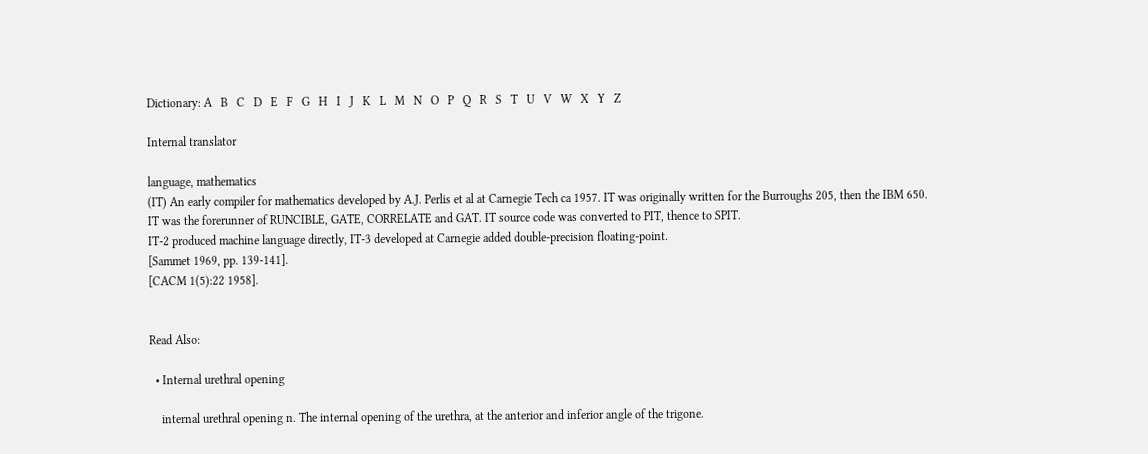Dictionary: A   B   C   D   E   F   G   H   I   J   K   L   M   N   O   P   Q   R   S   T   U   V   W   X   Y   Z

Internal translator

language, mathematics
(IT) An early compiler for mathematics developed by A.J. Perlis et al at Carnegie Tech ca 1957. IT was originally written for the Burroughs 205, then the IBM 650.
IT was the forerunner of RUNCIBLE, GATE, CORRELATE and GAT. IT source code was converted to PIT, thence to SPIT.
IT-2 produced machine language directly, IT-3 developed at Carnegie added double-precision floating-point.
[Sammet 1969, pp. 139-141].
[CACM 1(5):22 1958].


Read Also:

  • Internal urethral opening

    internal urethral opening n. The internal opening of the urethra, at the anterior and inferior angle of the trigone.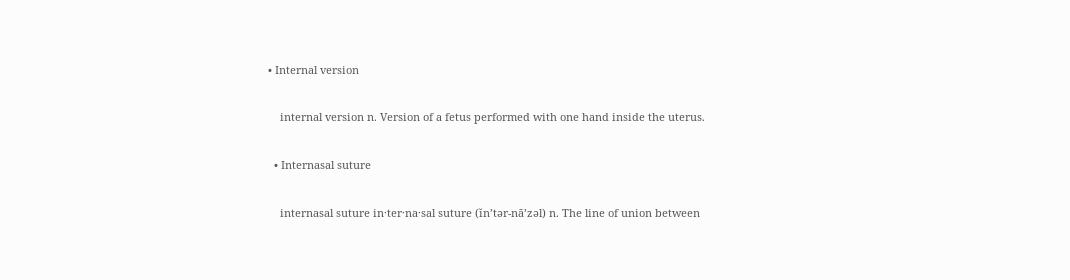• Internal version

    internal version n. Version of a fetus performed with one hand inside the uterus.

  • Internasal suture

    internasal suture in·ter·na·sal suture (ĭn’tər-nā’zəl) n. The line of union between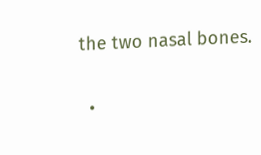the two nasal bones.

  •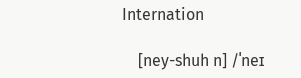Internation

    [ney-shuh n] /ˈneɪ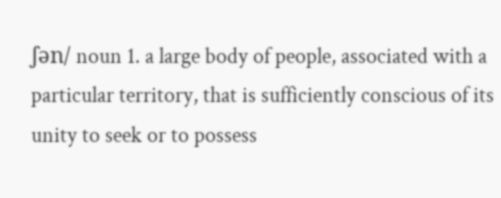ʃən/ noun 1. a large body of people, associated with a particular territory, that is sufficiently conscious of its unity to seek or to possess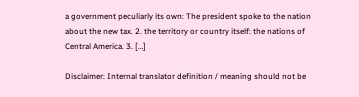a government peculiarly its own: The president spoke to the nation about the new tax. 2. the territory or country itself: the nations of Central America. 3. […]

Disclaimer: Internal translator definition / meaning should not be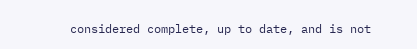considered complete, up to date, and is not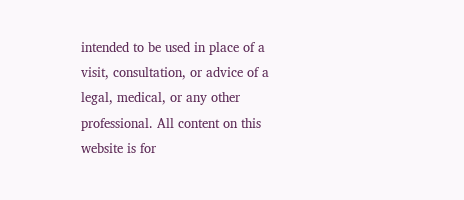intended to be used in place of a visit, consultation, or advice of a legal, medical, or any other professional. All content on this website is for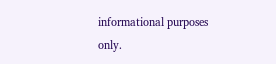informational purposes only.